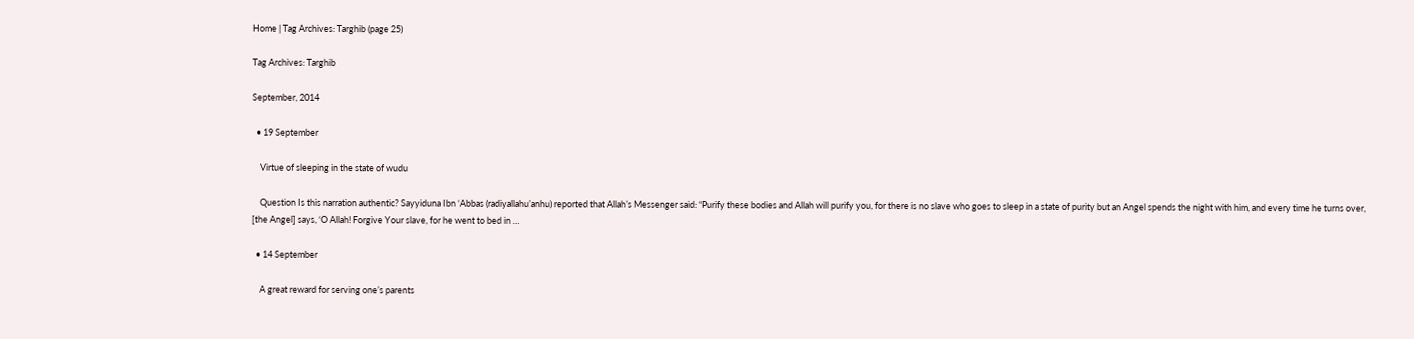Home | Tag Archives: Targhib (page 25)

Tag Archives: Targhib

September, 2014

  • 19 September

    Virtue of sleeping in the state of wudu

    Question Is this narration authentic? Sayyiduna Ibn ‘Abbas (radiyallahu’anhu) reported that Allah’s Messenger said: “Purify these bodies and Allah will purify you, for there is no slave who goes to sleep in a state of purity but an Angel spends the night with him, and every time he turns over, [the Angel] says, ‘O Allah! Forgive Your slave, for he went to bed in …

  • 14 September

    A great reward for serving one’s parents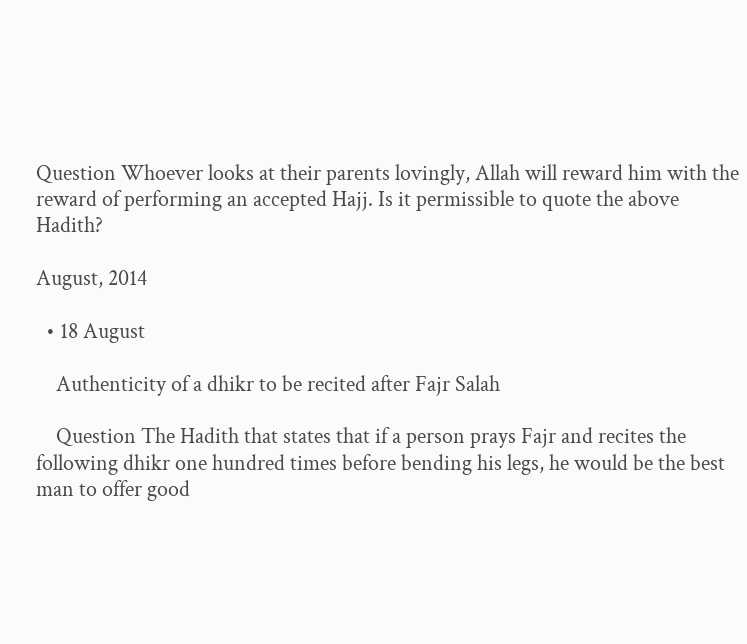Question Whoever looks at their parents lovingly, Allah will reward him with the reward of performing an accepted Hajj. Is it permissible to quote the above Hadith?

August, 2014

  • 18 August

    Authenticity of a dhikr to be recited after Fajr Salah

    Question The Hadith that states that if a person prays Fajr and recites the following dhikr one hundred times before bending his legs, he would be the best man to offer good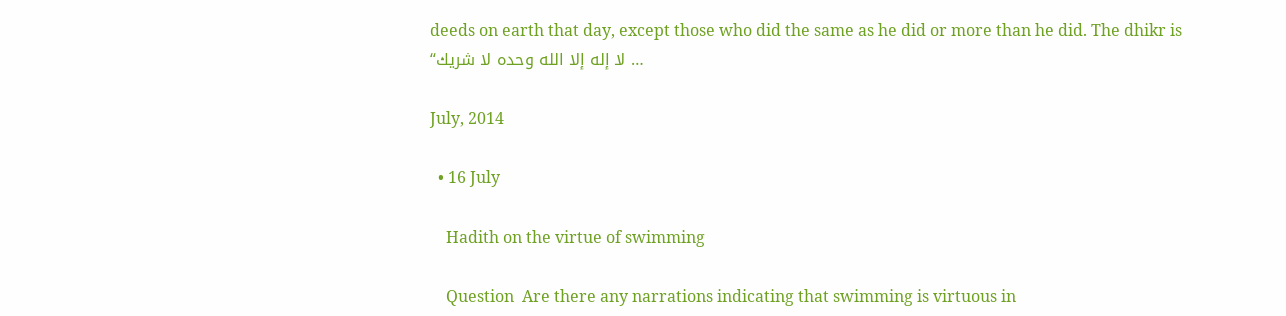deeds on earth that day, except those who did the same as he did or more than he did. The dhikr is “لا إله إلا الله وحده لا شريك …

July, 2014

  • 16 July

    Hadith on the virtue of swimming

    Question  Are there any narrations indicating that swimming is virtuous in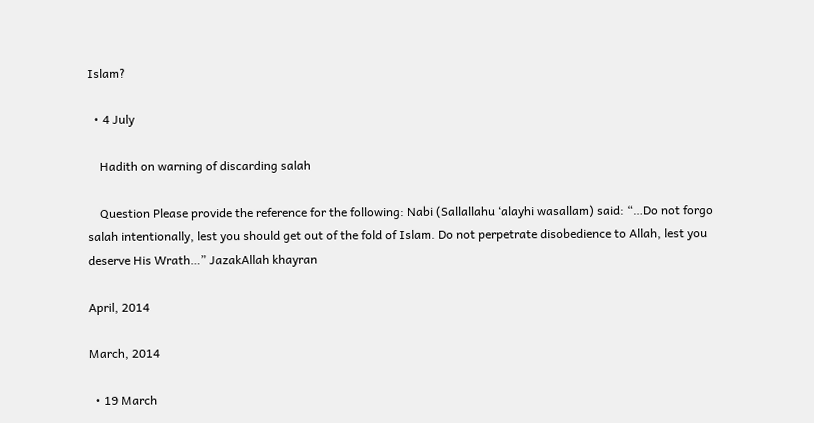Islam?

  • 4 July

    Hadith on warning of discarding salah

    Question Please provide the reference for the following: Nabi (Sallallahu ‘alayhi wasallam) said: “…Do not forgo salah intentionally, lest you should get out of the fold of Islam. Do not perpetrate disobedience to Allah, lest you deserve His Wrath…” JazakAllah khayran

April, 2014

March, 2014

  • 19 March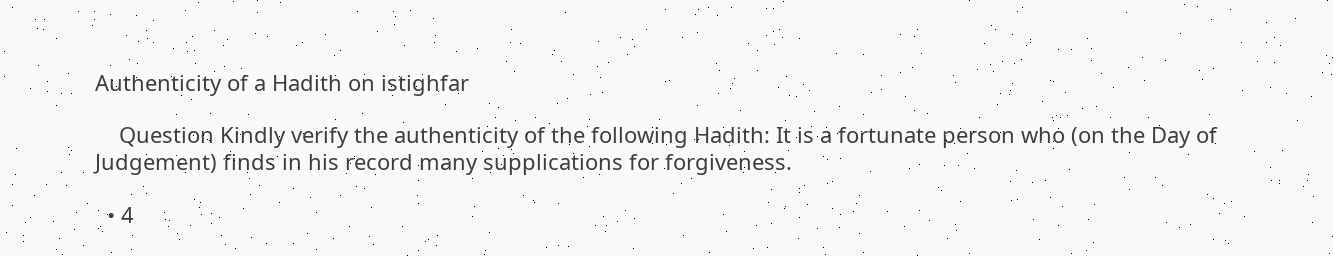Authenticity of a Hadith on istighfar

    Question Kindly verify the authenticity of the following Hadith: It is a fortunate person who (on the Day of Judgement) finds in his record many supplications for forgiveness.

  • 4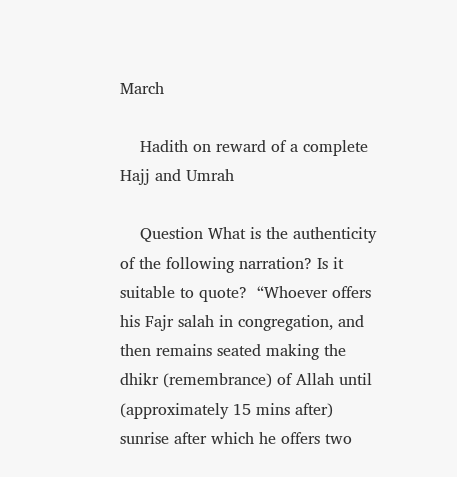March

    Hadith on reward of a complete Hajj and Umrah

    Question What is the authenticity of the following narration? Is it suitable to quote?  “Whoever offers his Fajr salah in congregation, and then remains seated making the dhikr (remembrance) of Allah until (approximately 15 mins after) sunrise after which he offers two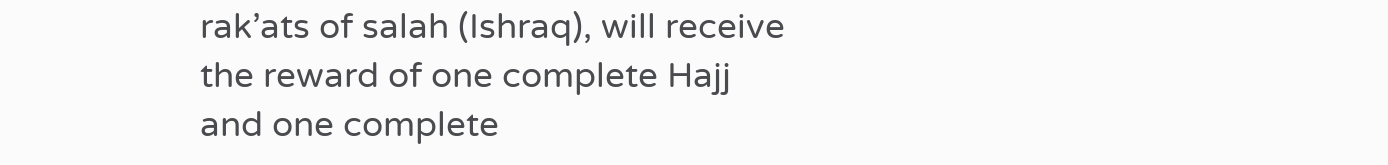rak’ats of salah (Ishraq), will receive the reward of one complete Hajj and one complete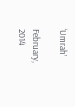‘Umrah’

February, 2014